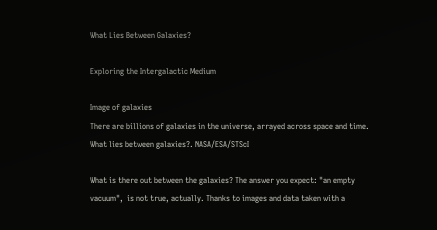What Lies Between Galaxies?

Exploring the Intergalactic Medium

Image of galaxies
There are billions of galaxies in the universe, arrayed across space and time. What lies between galaxies?. NASA/ESA/STScI

What is there out between the galaxies? The answer you expect: "an empty vacuum",  is not true, actually. Thanks to images and data taken with a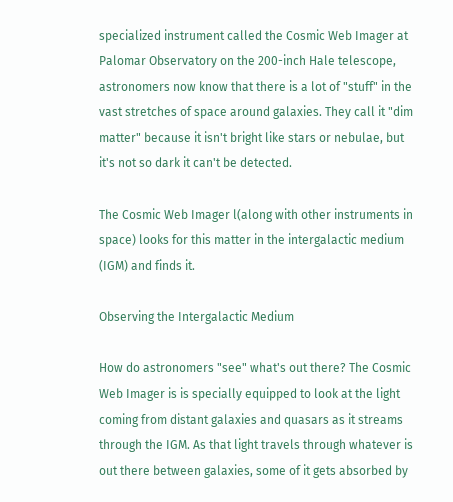specialized instrument called the Cosmic Web Imager at Palomar Observatory on the 200-inch Hale telescope, astronomers now know that there is a lot of "stuff" in the vast stretches of space around galaxies. They call it "dim matter" because it isn't bright like stars or nebulae, but it's not so dark it can't be detected.

The Cosmic Web Imager l(along with other instruments in space) looks for this matter in the intergalactic medium (IGM) and finds it.

Observing the Intergalactic Medium

How do astronomers "see" what's out there? The Cosmic Web Imager is is specially equipped to look at the light coming from distant galaxies and quasars as it streams through the IGM. As that light travels through whatever is out there between galaxies, some of it gets absorbed by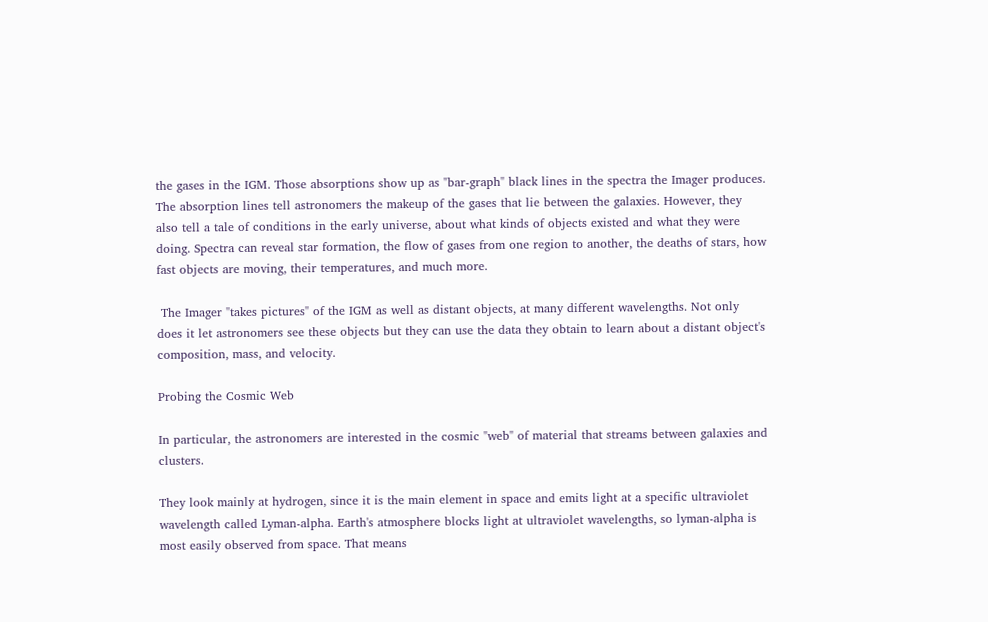the gases in the IGM. Those absorptions show up as "bar-graph" black lines in the spectra the Imager produces. The absorption lines tell astronomers the makeup of the gases that lie between the galaxies. However, they also tell a tale of conditions in the early universe, about what kinds of objects existed and what they were doing. Spectra can reveal star formation, the flow of gases from one region to another, the deaths of stars, how fast objects are moving, their temperatures, and much more.

 The Imager "takes pictures" of the IGM as well as distant objects, at many different wavelengths. Not only does it let astronomers see these objects but they can use the data they obtain to learn about a distant object's composition, mass, and velocity.

Probing the Cosmic Web

In particular, the astronomers are interested in the cosmic "web" of material that streams between galaxies and clusters.

They look mainly at hydrogen, since it is the main element in space and emits light at a specific ultraviolet wavelength called Lyman-alpha. Earth's atmosphere blocks light at ultraviolet wavelengths, so lyman-alpha is most easily observed from space. That means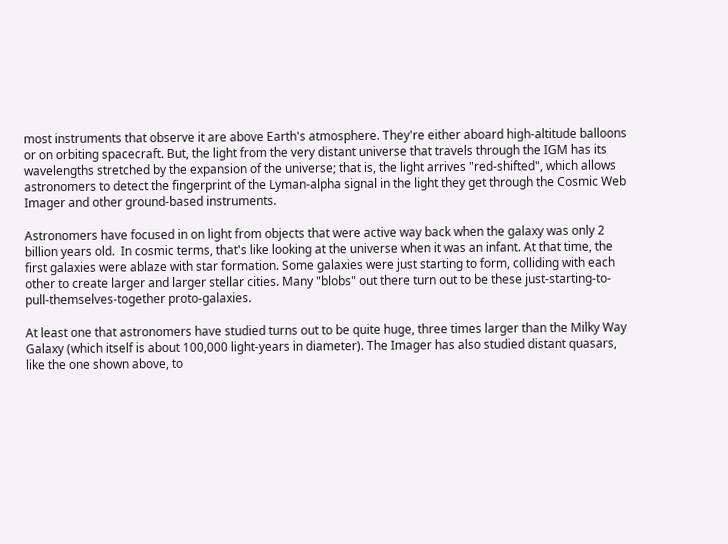most instruments that observe it are above Earth's atmosphere. They're either aboard high-altitude balloons or on orbiting spacecraft. But, the light from the very distant universe that travels through the IGM has its wavelengths stretched by the expansion of the universe; that is, the light arrives "red-shifted", which allows astronomers to detect the fingerprint of the Lyman-alpha signal in the light they get through the Cosmic Web Imager and other ground-based instruments.

Astronomers have focused in on light from objects that were active way back when the galaxy was only 2 billion years old.  In cosmic terms, that's like looking at the universe when it was an infant. At that time, the first galaxies were ablaze with star formation. Some galaxies were just starting to form, colliding with each other to create larger and larger stellar cities. Many "blobs" out there turn out to be these just-starting-to-pull-themselves-together proto-galaxies.

At least one that astronomers have studied turns out to be quite huge, three times larger than the Milky Way Galaxy (which itself is about 100,000 light-years in diameter). The Imager has also studied distant quasars, like the one shown above, to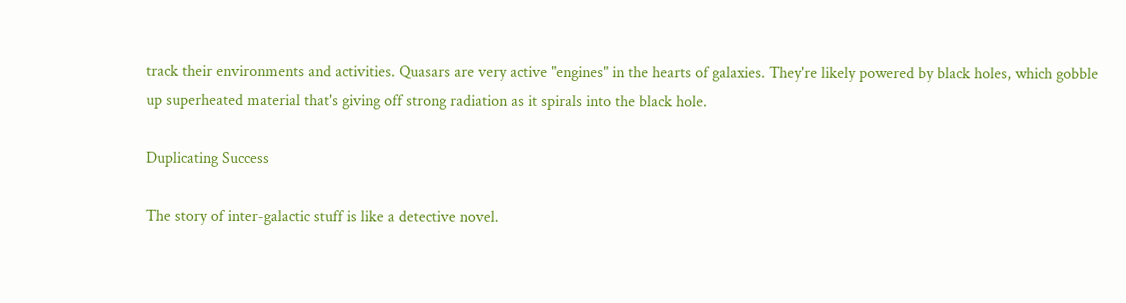track their environments and activities. Quasars are very active "engines" in the hearts of galaxies. They're likely powered by black holes, which gobble up superheated material that's giving off strong radiation as it spirals into the black hole.

Duplicating Success

The story of inter-galactic stuff is like a detective novel.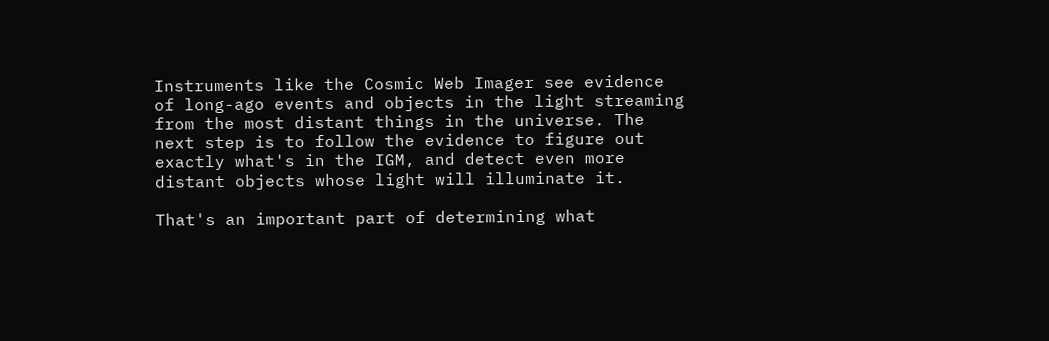Instruments like the Cosmic Web Imager see evidence of long-ago events and objects in the light streaming from the most distant things in the universe. The next step is to follow the evidence to figure out exactly what's in the IGM, and detect even more distant objects whose light will illuminate it.

That's an important part of determining what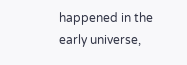happened in the early universe,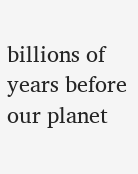billions of years before our planet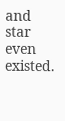and star even existed.